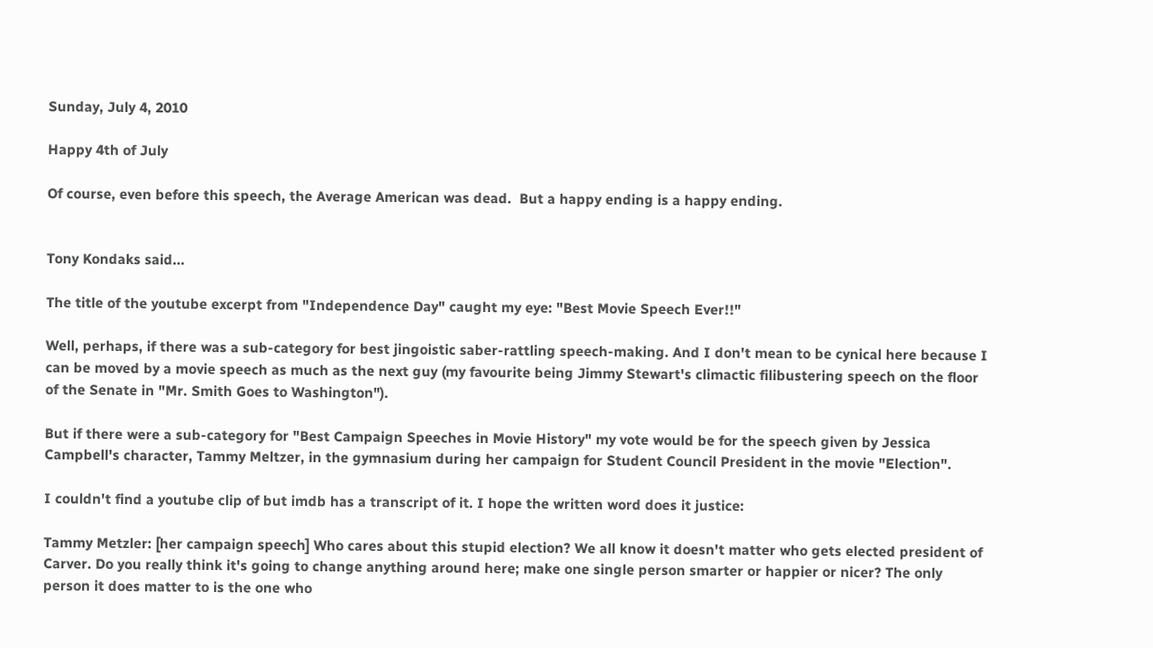Sunday, July 4, 2010

Happy 4th of July

Of course, even before this speech, the Average American was dead.  But a happy ending is a happy ending.


Tony Kondaks said...

The title of the youtube excerpt from "Independence Day" caught my eye: "Best Movie Speech Ever!!"

Well, perhaps, if there was a sub-category for best jingoistic saber-rattling speech-making. And I don't mean to be cynical here because I can be moved by a movie speech as much as the next guy (my favourite being Jimmy Stewart's climactic filibustering speech on the floor of the Senate in "Mr. Smith Goes to Washington").

But if there were a sub-category for "Best Campaign Speeches in Movie History" my vote would be for the speech given by Jessica Campbell's character, Tammy Meltzer, in the gymnasium during her campaign for Student Council President in the movie "Election".

I couldn't find a youtube clip of but imdb has a transcript of it. I hope the written word does it justice:

Tammy Metzler: [her campaign speech] Who cares about this stupid election? We all know it doesn't matter who gets elected president of Carver. Do you really think it's going to change anything around here; make one single person smarter or happier or nicer? The only person it does matter to is the one who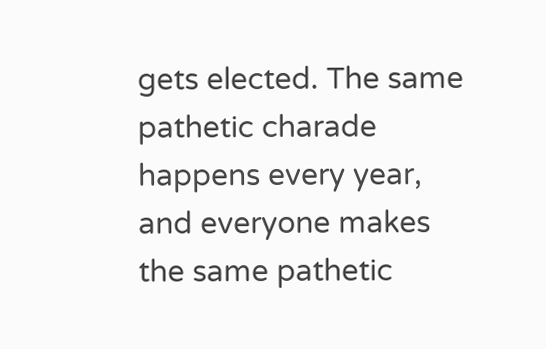gets elected. The same pathetic charade happens every year, and everyone makes the same pathetic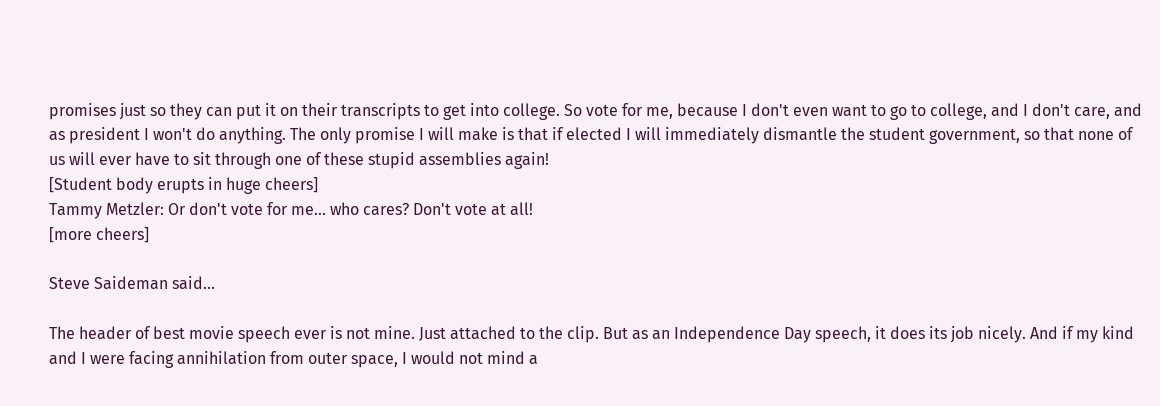promises just so they can put it on their transcripts to get into college. So vote for me, because I don't even want to go to college, and I don't care, and as president I won't do anything. The only promise I will make is that if elected I will immediately dismantle the student government, so that none of us will ever have to sit through one of these stupid assemblies again!
[Student body erupts in huge cheers]
Tammy Metzler: Or don't vote for me... who cares? Don't vote at all!
[more cheers]

Steve Saideman said...

The header of best movie speech ever is not mine. Just attached to the clip. But as an Independence Day speech, it does its job nicely. And if my kind and I were facing annihilation from outer space, I would not mind a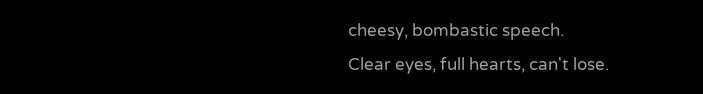cheesy, bombastic speech.
Clear eyes, full hearts, can't lose.